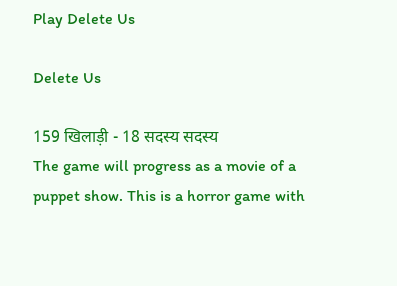Play Delete Us

Delete Us

159 खिलाड़ी - 18 सदस्य सदस्य
The game will progress as a movie of a puppet show. This is a horror game with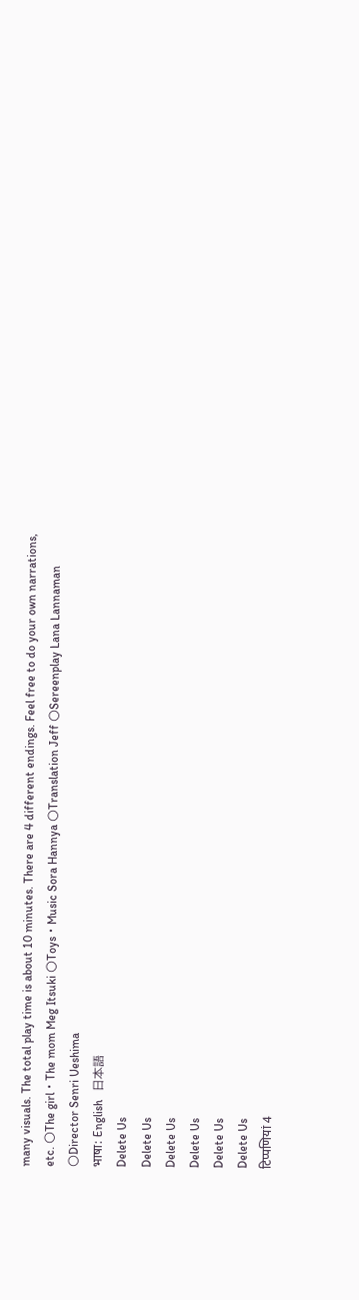many visuals. The total play time is about 10 minutes. There are 4 different endings. Feel free to do your own narrations, etc. 〇The girl・The mom Meg Itsuki 〇Toys・Music Sora Hannya 〇Translation Jeff 〇Sereenplay Lana Lannaman 〇Director Senri Ueshima
भाषा: English   日本語
Delete Us
Delete Us
Delete Us
Delete Us
Delete Us
Delete Us
टिप्पणियां 4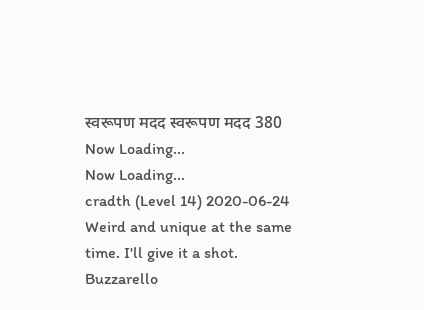स्वरूपण मदद स्वरूपण मदद 380
Now Loading...
Now Loading...
cradth (Level 14) 2020-06-24
Weird and unique at the same time. I'll give it a shot.
Buzzarello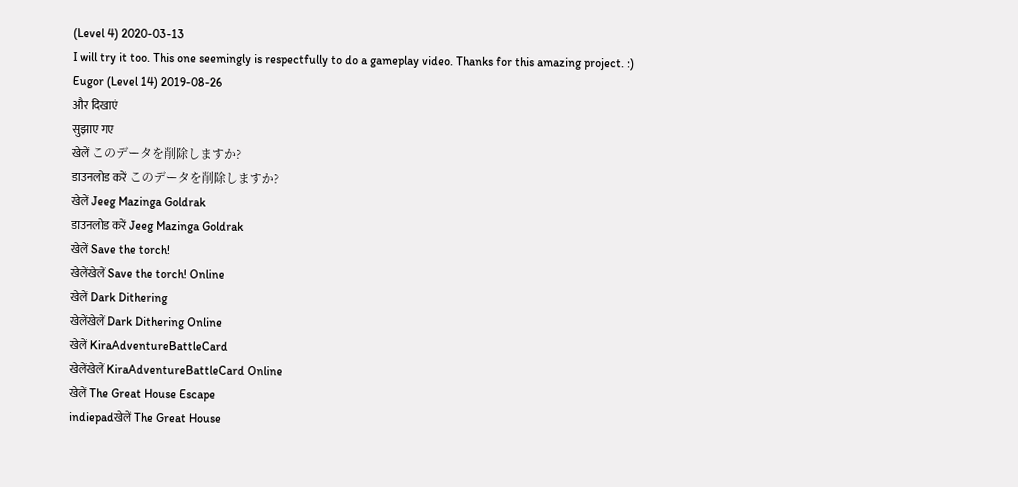(Level 4) 2020-03-13
I will try it too. This one seemingly is respectfully to do a gameplay video. Thanks for this amazing project. :)
Eugor (Level 14) 2019-08-26
और दिखाएं
सुझाए गए
खेलें このデータを削除しますか?
डाउनलोड करें このデータを削除しますか?
खेलें Jeeg Mazinga Goldrak
डाउनलोड करें Jeeg Mazinga Goldrak
खेलें Save the torch!
खेलेंखेलें Save the torch! Online
खेलें Dark Dithering
खेलेंखेलें Dark Dithering Online
खेलें KiraAdventureBattleCard
खेलेंखेलें KiraAdventureBattleCard Online
खेलें The Great House Escape
indiepadखेलें The Great House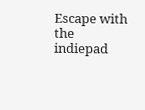Escape with the indiepad